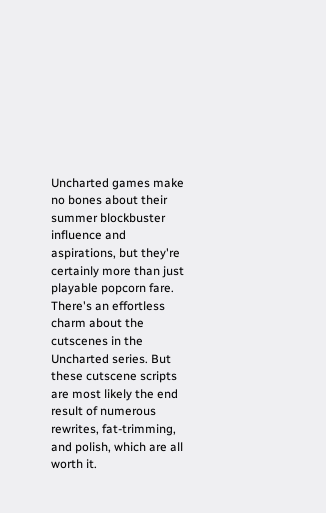Uncharted games make no bones about their summer blockbuster influence and aspirations, but they're certainly more than just playable popcorn fare. There's an effortless charm about the cutscenes in the Uncharted series. But these cutscene scripts are most likely the end result of numerous rewrites, fat-trimming, and polish, which are all worth it.